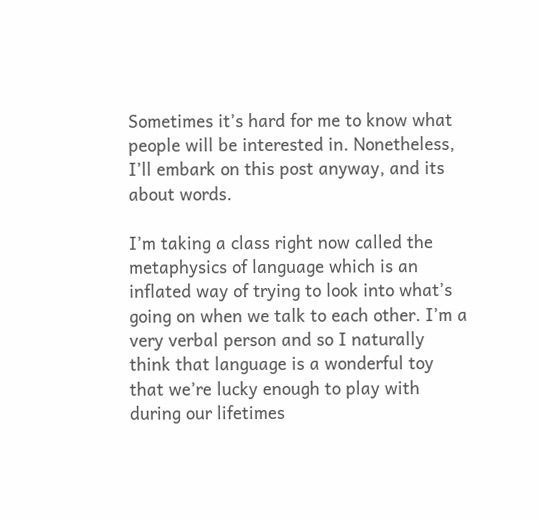Sometimes it’s hard for me to know what people will be interested in. Nonetheless, I’ll embark on this post anyway, and its about words.

I’m taking a class right now called the metaphysics of language which is an inflated way of trying to look into what’s going on when we talk to each other. I’m a very verbal person and so I naturally think that language is a wonderful toy that we’re lucky enough to play with during our lifetimes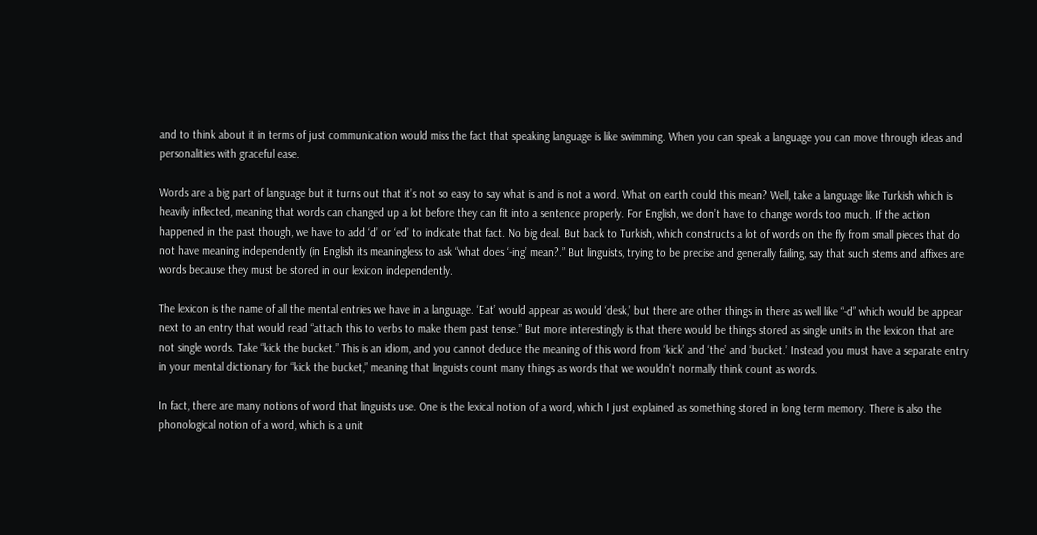and to think about it in terms of just communication would miss the fact that speaking language is like swimming. When you can speak a language you can move through ideas and personalities with graceful ease.

Words are a big part of language but it turns out that it’s not so easy to say what is and is not a word. What on earth could this mean? Well, take a language like Turkish which is heavily inflected, meaning that words can changed up a lot before they can fit into a sentence properly. For English, we don’t have to change words too much. If the action happened in the past though, we have to add ‘d’ or ‘ed’ to indicate that fact. No big deal. But back to Turkish, which constructs a lot of words on the fly from small pieces that do not have meaning independently (in English its meaningless to ask “what does ‘-ing’ mean?.” But linguists, trying to be precise and generally failing, say that such stems and affixes are words because they must be stored in our lexicon independently.

The lexicon is the name of all the mental entries we have in a language. ‘Eat’ would appear as would ‘desk,’ but there are other things in there as well like “-d” which would be appear next to an entry that would read “attach this to verbs to make them past tense.” But more interestingly is that there would be things stored as single units in the lexicon that are not single words. Take “kick the bucket.” This is an idiom, and you cannot deduce the meaning of this word from ‘kick’ and ‘the’ and ‘bucket.’ Instead you must have a separate entry in your mental dictionary for “kick the bucket,” meaning that linguists count many things as words that we wouldn’t normally think count as words.

In fact, there are many notions of word that linguists use. One is the lexical notion of a word, which I just explained as something stored in long term memory. There is also the phonological notion of a word, which is a unit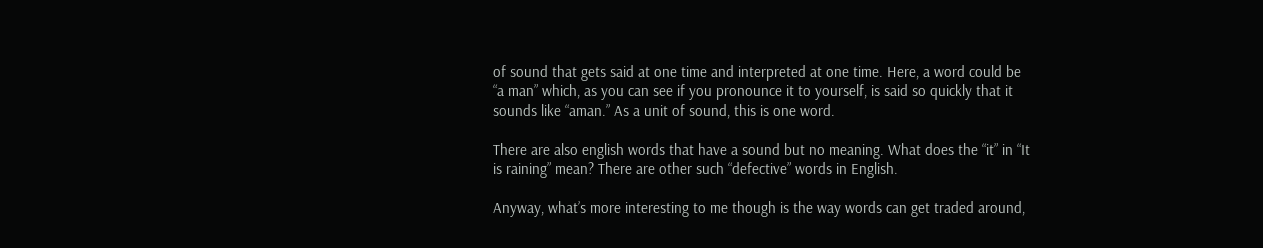of sound that gets said at one time and interpreted at one time. Here, a word could be “a man” which, as you can see if you pronounce it to yourself, is said so quickly that it sounds like “aman.” As a unit of sound, this is one word.

There are also english words that have a sound but no meaning. What does the “it” in “It is raining” mean? There are other such “defective” words in English.

Anyway, what’s more interesting to me though is the way words can get traded around,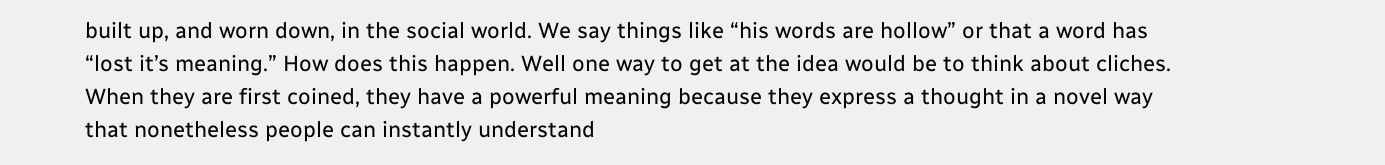built up, and worn down, in the social world. We say things like “his words are hollow” or that a word has “lost it’s meaning.” How does this happen. Well one way to get at the idea would be to think about cliches. When they are first coined, they have a powerful meaning because they express a thought in a novel way that nonetheless people can instantly understand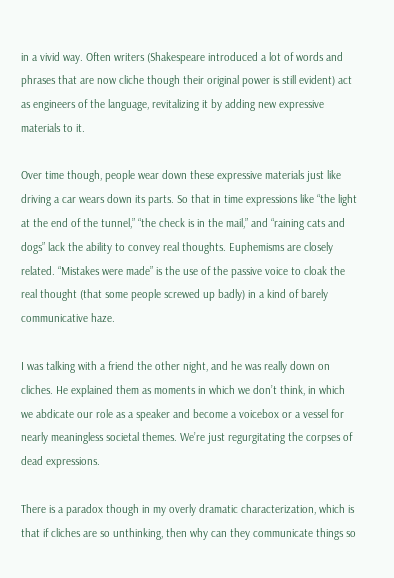in a vivid way. Often writers (Shakespeare introduced a lot of words and phrases that are now cliche though their original power is still evident) act as engineers of the language, revitalizing it by adding new expressive materials to it.

Over time though, people wear down these expressive materials just like driving a car wears down its parts. So that in time expressions like “the light at the end of the tunnel,” “the check is in the mail,” and “raining cats and dogs” lack the ability to convey real thoughts. Euphemisms are closely related. “Mistakes were made” is the use of the passive voice to cloak the real thought (that some people screwed up badly) in a kind of barely communicative haze.

I was talking with a friend the other night, and he was really down on cliches. He explained them as moments in which we don’t think, in which we abdicate our role as a speaker and become a voicebox or a vessel for nearly meaningless societal themes. We’re just regurgitating the corpses of dead expressions.

There is a paradox though in my overly dramatic characterization, which is that if cliches are so unthinking, then why can they communicate things so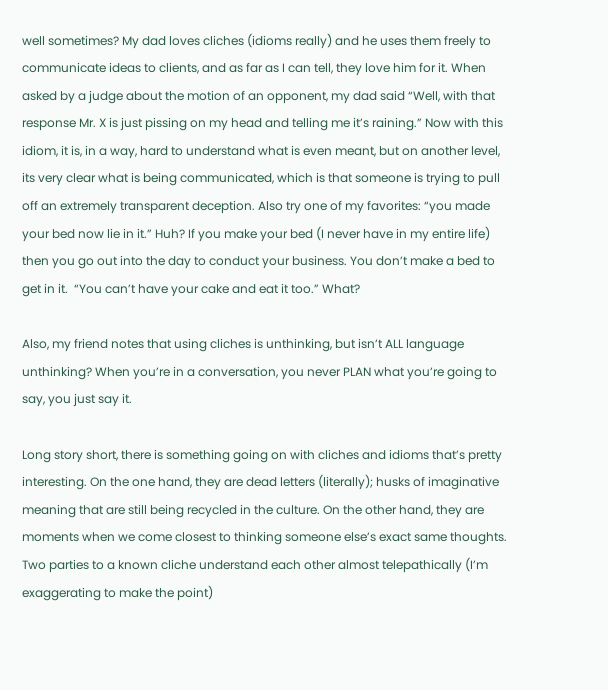well sometimes? My dad loves cliches (idioms really) and he uses them freely to communicate ideas to clients, and as far as I can tell, they love him for it. When asked by a judge about the motion of an opponent, my dad said “Well, with that response Mr. X is just pissing on my head and telling me it’s raining.” Now with this idiom, it is, in a way, hard to understand what is even meant, but on another level, its very clear what is being communicated, which is that someone is trying to pull off an extremely transparent deception. Also try one of my favorites: “you made your bed now lie in it.” Huh? If you make your bed (I never have in my entire life) then you go out into the day to conduct your business. You don’t make a bed to get in it.  “You can’t have your cake and eat it too.” What?

Also, my friend notes that using cliches is unthinking, but isn’t ALL language unthinking? When you’re in a conversation, you never PLAN what you’re going to say, you just say it.

Long story short, there is something going on with cliches and idioms that’s pretty interesting. On the one hand, they are dead letters (literally); husks of imaginative meaning that are still being recycled in the culture. On the other hand, they are moments when we come closest to thinking someone else’s exact same thoughts. Two parties to a known cliche understand each other almost telepathically (I’m exaggerating to make the point)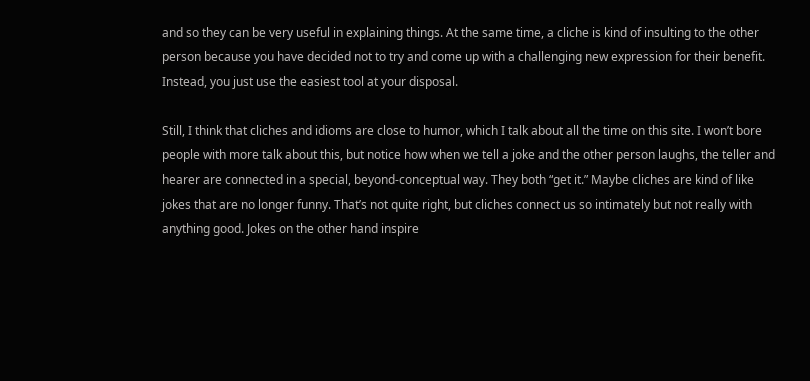and so they can be very useful in explaining things. At the same time, a cliche is kind of insulting to the other person because you have decided not to try and come up with a challenging new expression for their benefit. Instead, you just use the easiest tool at your disposal.

Still, I think that cliches and idioms are close to humor, which I talk about all the time on this site. I won’t bore people with more talk about this, but notice how when we tell a joke and the other person laughs, the teller and hearer are connected in a special, beyond-conceptual way. They both “get it.” Maybe cliches are kind of like jokes that are no longer funny. That’s not quite right, but cliches connect us so intimately but not really with anything good. Jokes on the other hand inspire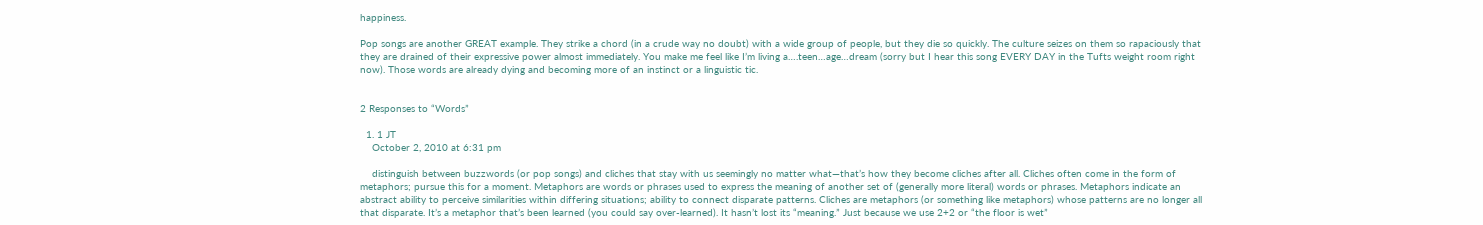happiness.

Pop songs are another GREAT example. They strike a chord (in a crude way no doubt) with a wide group of people, but they die so quickly. The culture seizes on them so rapaciously that they are drained of their expressive power almost immediately. You make me feel like I’m living a….teen…age…dream (sorry but I hear this song EVERY DAY in the Tufts weight room right now). Those words are already dying and becoming more of an instinct or a linguistic tic.


2 Responses to “Words”

  1. 1 JT
    October 2, 2010 at 6:31 pm

    distinguish between buzzwords (or pop songs) and cliches that stay with us seemingly no matter what—that’s how they become cliches after all. Cliches often come in the form of metaphors; pursue this for a moment. Metaphors are words or phrases used to express the meaning of another set of (generally more literal) words or phrases. Metaphors indicate an abstract ability to perceive similarities within differing situations; ability to connect disparate patterns. Cliches are metaphors (or something like metaphors) whose patterns are no longer all that disparate. It’s a metaphor that’s been learned (you could say over-learned). It hasn’t lost its “meaning.” Just because we use 2+2 or “the floor is wet”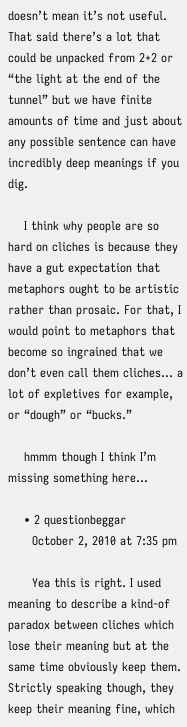doesn’t mean it’s not useful. That said there’s a lot that could be unpacked from 2+2 or “the light at the end of the tunnel” but we have finite amounts of time and just about any possible sentence can have incredibly deep meanings if you dig.

    I think why people are so hard on cliches is because they have a gut expectation that metaphors ought to be artistic rather than prosaic. For that, I would point to metaphors that become so ingrained that we don’t even call them cliches… a lot of expletives for example, or “dough” or “bucks.”

    hmmm though I think I’m missing something here…

    • 2 questionbeggar
      October 2, 2010 at 7:35 pm

      Yea this is right. I used meaning to describe a kind-of paradox between cliches which lose their meaning but at the same time obviously keep them. Strictly speaking though, they keep their meaning fine, which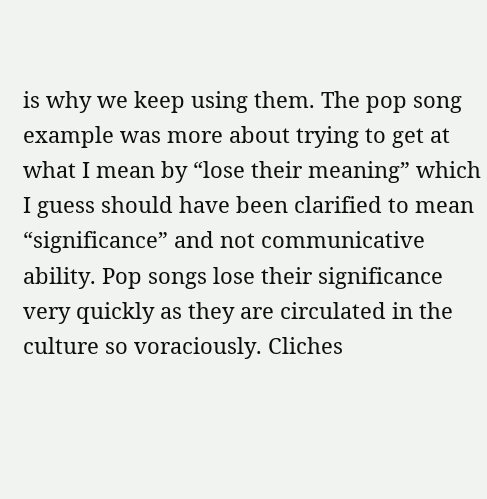is why we keep using them. The pop song example was more about trying to get at what I mean by “lose their meaning” which I guess should have been clarified to mean “significance” and not communicative ability. Pop songs lose their significance very quickly as they are circulated in the culture so voraciously. Cliches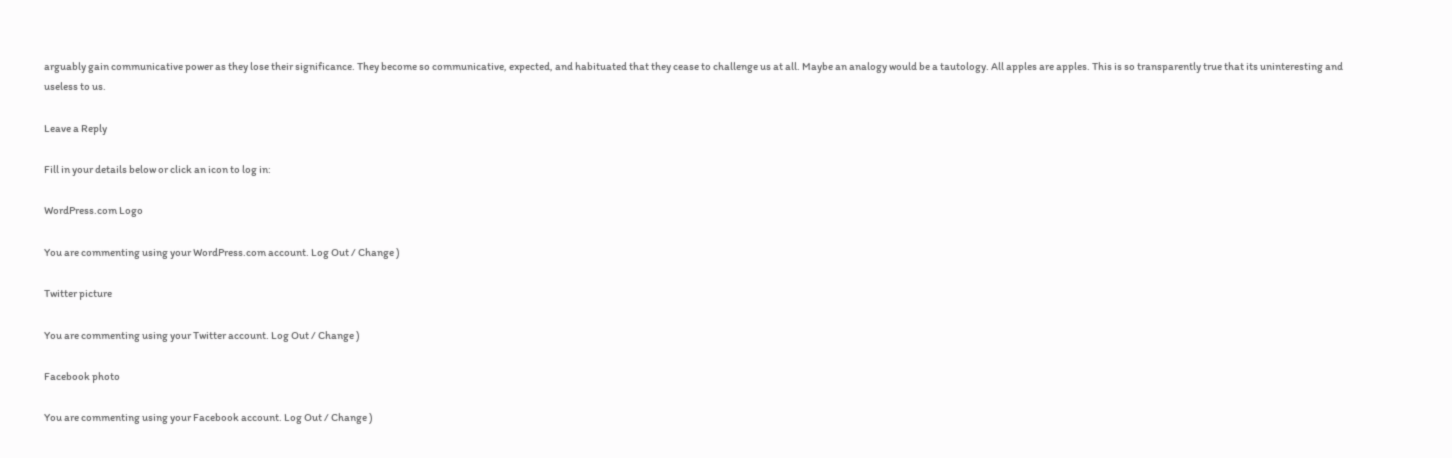arguably gain communicative power as they lose their significance. They become so communicative, expected, and habituated that they cease to challenge us at all. Maybe an analogy would be a tautology. All apples are apples. This is so transparently true that its uninteresting and useless to us.

Leave a Reply

Fill in your details below or click an icon to log in:

WordPress.com Logo

You are commenting using your WordPress.com account. Log Out / Change )

Twitter picture

You are commenting using your Twitter account. Log Out / Change )

Facebook photo

You are commenting using your Facebook account. Log Out / Change )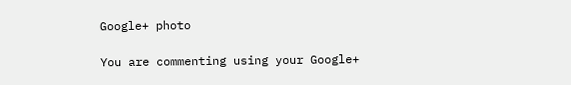Google+ photo

You are commenting using your Google+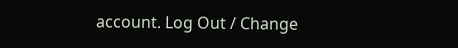account. Log Out / Change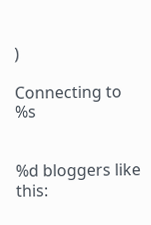)

Connecting to %s


%d bloggers like this: